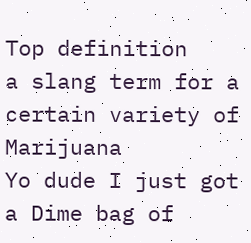Top definition
a slang term for a certain variety of Marijuana
Yo dude I just got a Dime bag of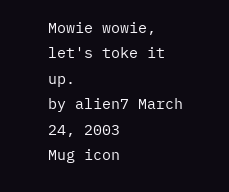Mowie wowie, let's toke it up.
by alien7 March 24, 2003
Mug icon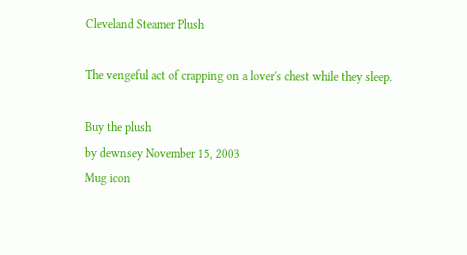Cleveland Steamer Plush

The vengeful act of crapping on a lover's chest while they sleep.

Buy the plush
by dewnsey November 15, 2003
Mug icon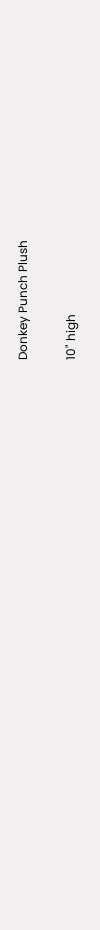Donkey Punch Plush

10" high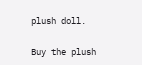plush doll.

Buy the plush